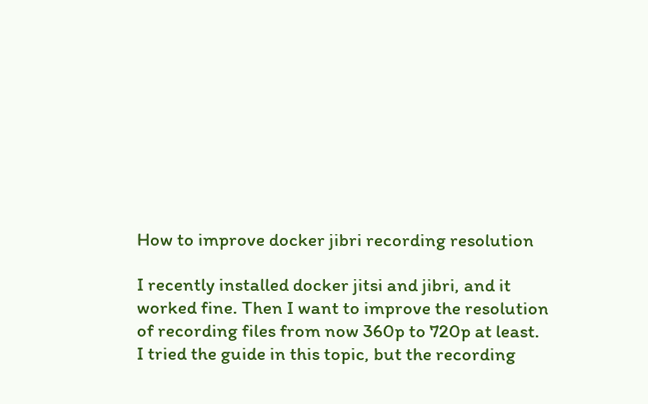How to improve docker jibri recording resolution

I recently installed docker jitsi and jibri, and it worked fine. Then I want to improve the resolution of recording files from now 360p to 720p at least.
I tried the guide in this topic, but the recording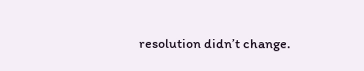resolution didn’t change.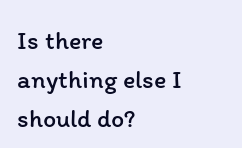Is there anything else I should do?